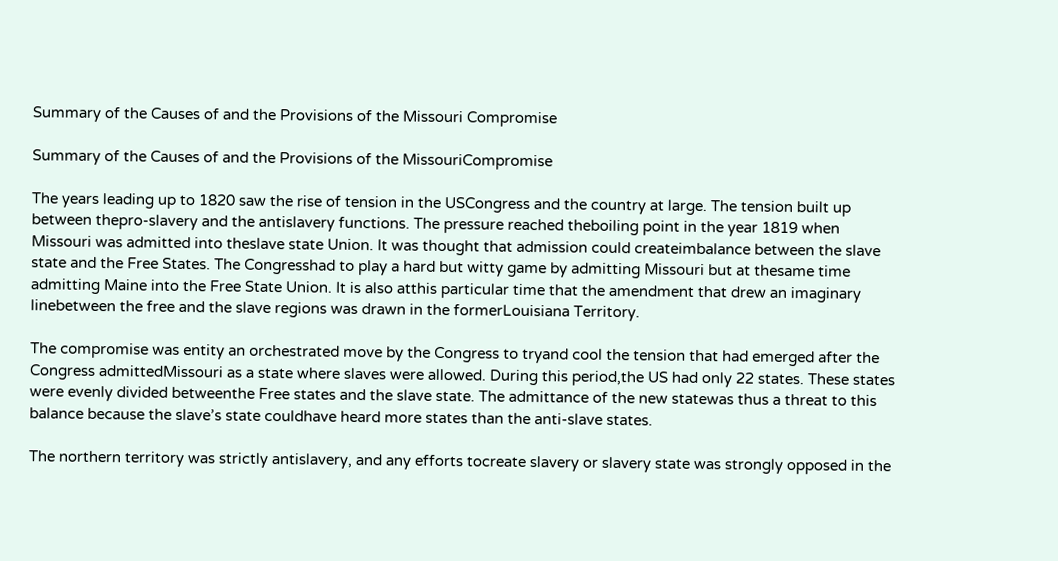Summary of the Causes of and the Provisions of the Missouri Compromise

Summary of the Causes of and the Provisions of the MissouriCompromise

The years leading up to 1820 saw the rise of tension in the USCongress and the country at large. The tension built up between thepro-slavery and the antislavery functions. The pressure reached theboiling point in the year 1819 when Missouri was admitted into theslave state Union. It was thought that admission could createimbalance between the slave state and the Free States. The Congresshad to play a hard but witty game by admitting Missouri but at thesame time admitting Maine into the Free State Union. It is also atthis particular time that the amendment that drew an imaginary linebetween the free and the slave regions was drawn in the formerLouisiana Territory.

The compromise was entity an orchestrated move by the Congress to tryand cool the tension that had emerged after the Congress admittedMissouri as a state where slaves were allowed. During this period,the US had only 22 states. These states were evenly divided betweenthe Free states and the slave state. The admittance of the new statewas thus a threat to this balance because the slave’s state couldhave heard more states than the anti-slave states.

The northern territory was strictly antislavery, and any efforts tocreate slavery or slavery state was strongly opposed in the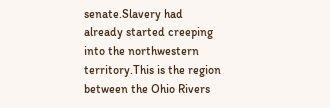senate.Slavery had already started creeping into the northwestern territory.This is the region between the Ohio Rivers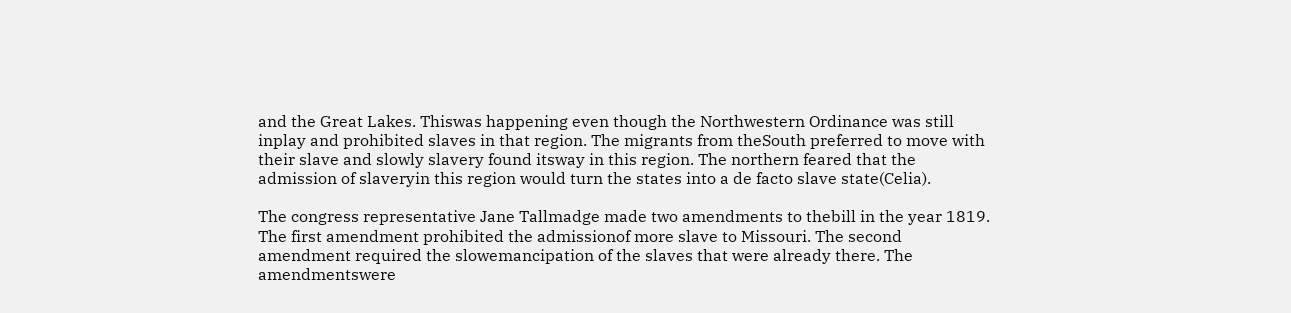and the Great Lakes. Thiswas happening even though the Northwestern Ordinance was still inplay and prohibited slaves in that region. The migrants from theSouth preferred to move with their slave and slowly slavery found itsway in this region. The northern feared that the admission of slaveryin this region would turn the states into a de facto slave state(Celia).

The congress representative Jane Tallmadge made two amendments to thebill in the year 1819. The first amendment prohibited the admissionof more slave to Missouri. The second amendment required the slowemancipation of the slaves that were already there. The amendmentswere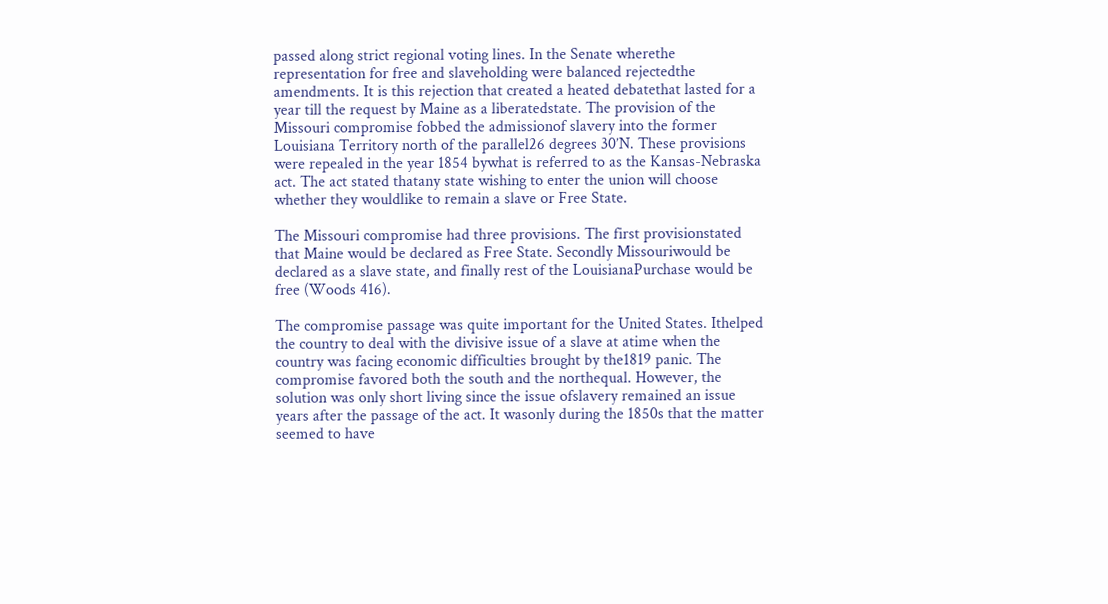passed along strict regional voting lines. In the Senate wherethe representation for free and slaveholding were balanced rejectedthe amendments. It is this rejection that created a heated debatethat lasted for a year till the request by Maine as a liberatedstate. The provision of the Missouri compromise fobbed the admissionof slavery into the former Louisiana Territory north of the parallel26 degrees 30’N. These provisions were repealed in the year 1854 bywhat is referred to as the Kansas-Nebraska act. The act stated thatany state wishing to enter the union will choose whether they wouldlike to remain a slave or Free State.

The Missouri compromise had three provisions. The first provisionstated that Maine would be declared as Free State. Secondly Missouriwould be declared as a slave state, and finally rest of the LouisianaPurchase would be free (Woods 416).

The compromise passage was quite important for the United States. Ithelped the country to deal with the divisive issue of a slave at atime when the country was facing economic difficulties brought by the1819 panic. The compromise favored both the south and the northequal. However, the solution was only short living since the issue ofslavery remained an issue years after the passage of the act. It wasonly during the 1850s that the matter seemed to have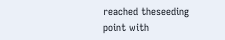reached theseeding point with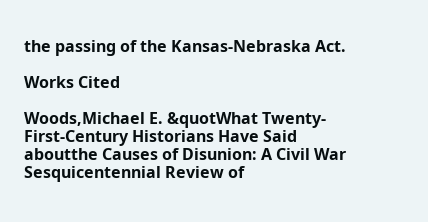the passing of the Kansas-Nebraska Act.

Works Cited

Woods,Michael E. &quotWhat Twenty-First-Century Historians Have Said aboutthe Causes of Disunion: A Civil War Sesquicentennial Review of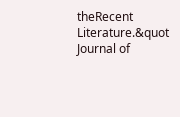theRecent Literature.&quot Journal of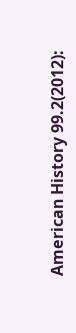American History 99.2(2012):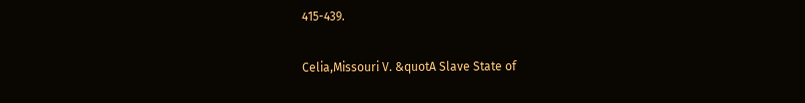415-439.

Celia,Missouri V. &quotA Slave State of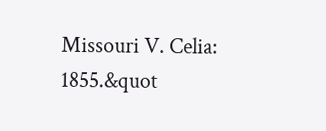Missouri V. Celia: 1855.&quot